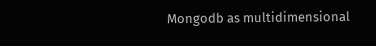Mongodb as multidimensional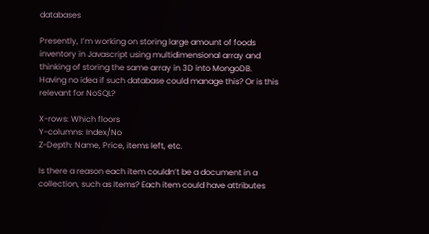databases

Presently, I’m working on storing large amount of foods inventory in Javascript using multidimensional array and thinking of storing the same array in 3D into MongoDB. Having no idea if such database could manage this? Or is this relevant for NoSQL?

X-rows: Which floors
Y-columns: Index/No
Z-Depth: Name, Price, items left, etc.

Is there a reason each item couldn’t be a document in a collection, such as Items? Each item could have attributes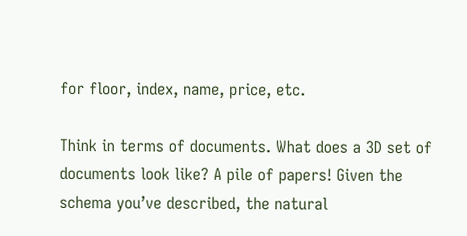for floor, index, name, price, etc.

Think in terms of documents. What does a 3D set of documents look like? A pile of papers! Given the schema you’ve described, the natural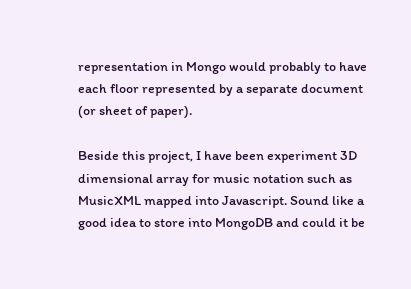representation in Mongo would probably to have each floor represented by a separate document (or sheet of paper).

Beside this project, I have been experiment 3D dimensional array for music notation such as MusicXML mapped into Javascript. Sound like a good idea to store into MongoDB and could it be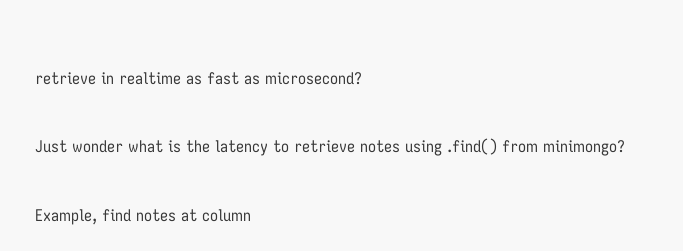retrieve in realtime as fast as microsecond?

Just wonder what is the latency to retrieve notes using .find() from minimongo?

Example, find notes at column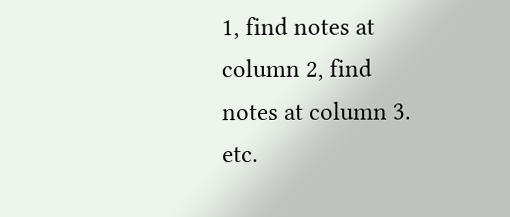1, find notes at column 2, find notes at column 3. etc.